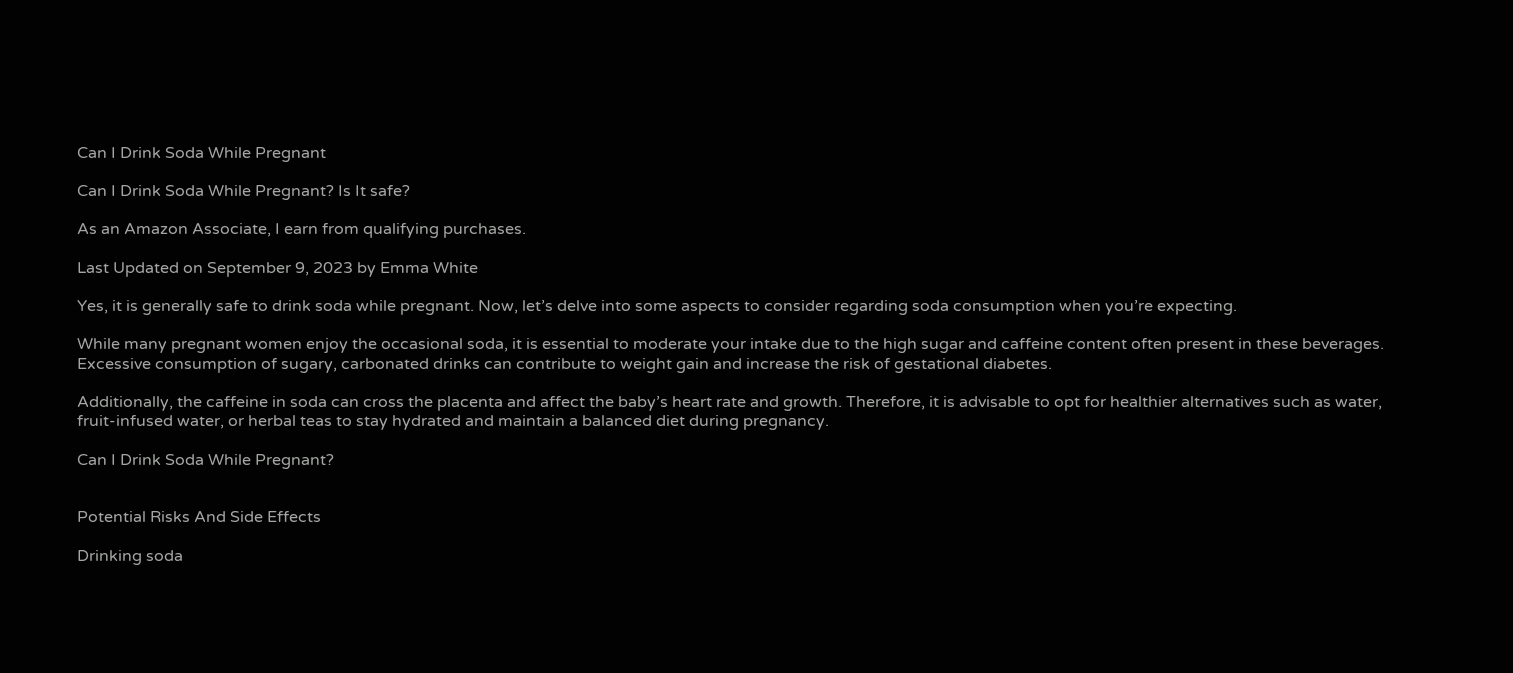Can I Drink Soda While Pregnant

Can I Drink Soda While Pregnant? Is It safe?

As an Amazon Associate, I earn from qualifying purchases.

Last Updated on September 9, 2023 by Emma White

Yes, it is generally safe to drink soda while pregnant. Now, let’s delve into some aspects to consider regarding soda consumption when you’re expecting.

While many pregnant women enjoy the occasional soda, it is essential to moderate your intake due to the high sugar and caffeine content often present in these beverages. Excessive consumption of sugary, carbonated drinks can contribute to weight gain and increase the risk of gestational diabetes.

Additionally, the caffeine in soda can cross the placenta and affect the baby’s heart rate and growth. Therefore, it is advisable to opt for healthier alternatives such as water, fruit-infused water, or herbal teas to stay hydrated and maintain a balanced diet during pregnancy.

Can I Drink Soda While Pregnant?


Potential Risks And Side Effects

Drinking soda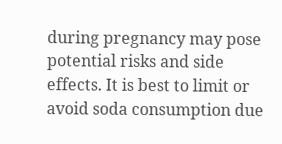during pregnancy may pose potential risks and side effects. It is best to limit or avoid soda consumption due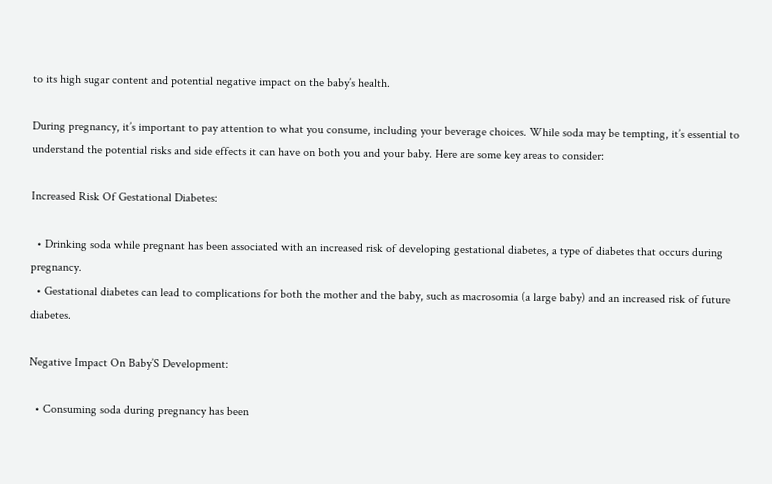to its high sugar content and potential negative impact on the baby’s health.

During pregnancy, it’s important to pay attention to what you consume, including your beverage choices. While soda may be tempting, it’s essential to understand the potential risks and side effects it can have on both you and your baby. Here are some key areas to consider:

Increased Risk Of Gestational Diabetes:

  • Drinking soda while pregnant has been associated with an increased risk of developing gestational diabetes, a type of diabetes that occurs during pregnancy.
  • Gestational diabetes can lead to complications for both the mother and the baby, such as macrosomia (a large baby) and an increased risk of future diabetes.

Negative Impact On Baby’S Development:

  • Consuming soda during pregnancy has been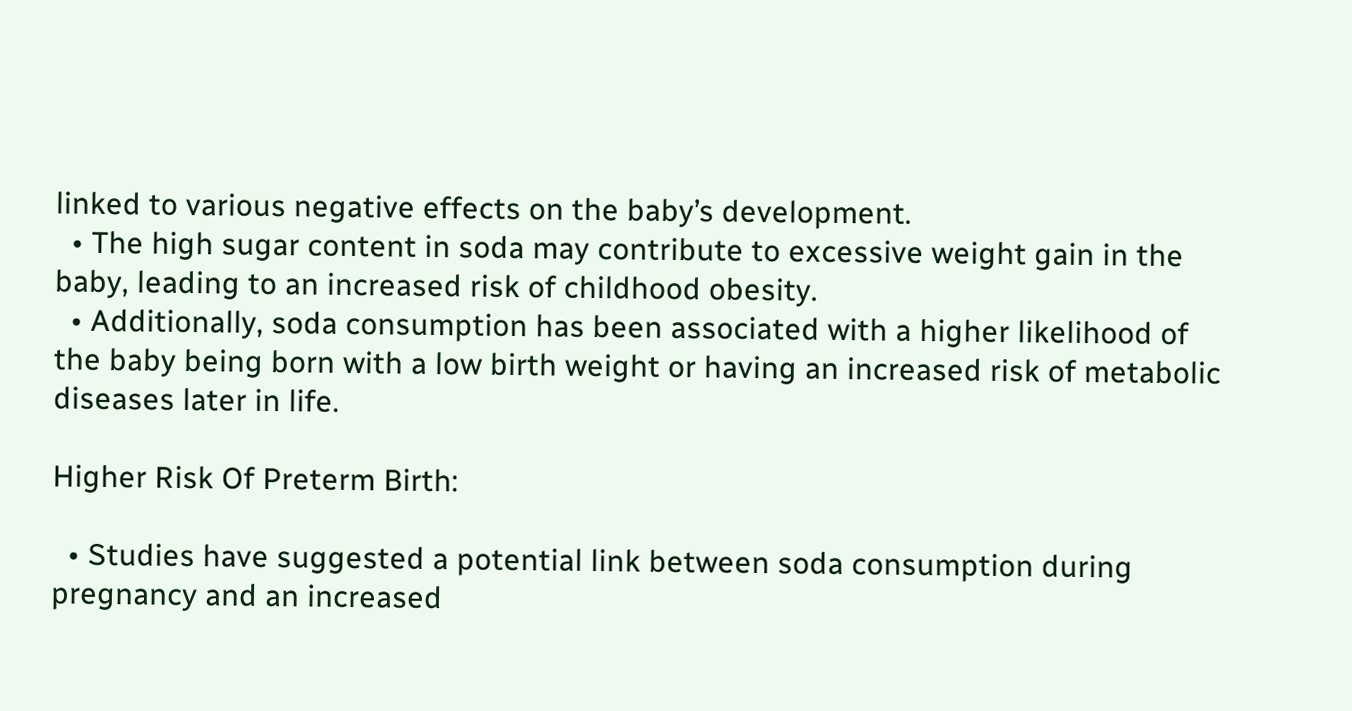linked to various negative effects on the baby’s development.
  • The high sugar content in soda may contribute to excessive weight gain in the baby, leading to an increased risk of childhood obesity.
  • Additionally, soda consumption has been associated with a higher likelihood of the baby being born with a low birth weight or having an increased risk of metabolic diseases later in life.

Higher Risk Of Preterm Birth:

  • Studies have suggested a potential link between soda consumption during pregnancy and an increased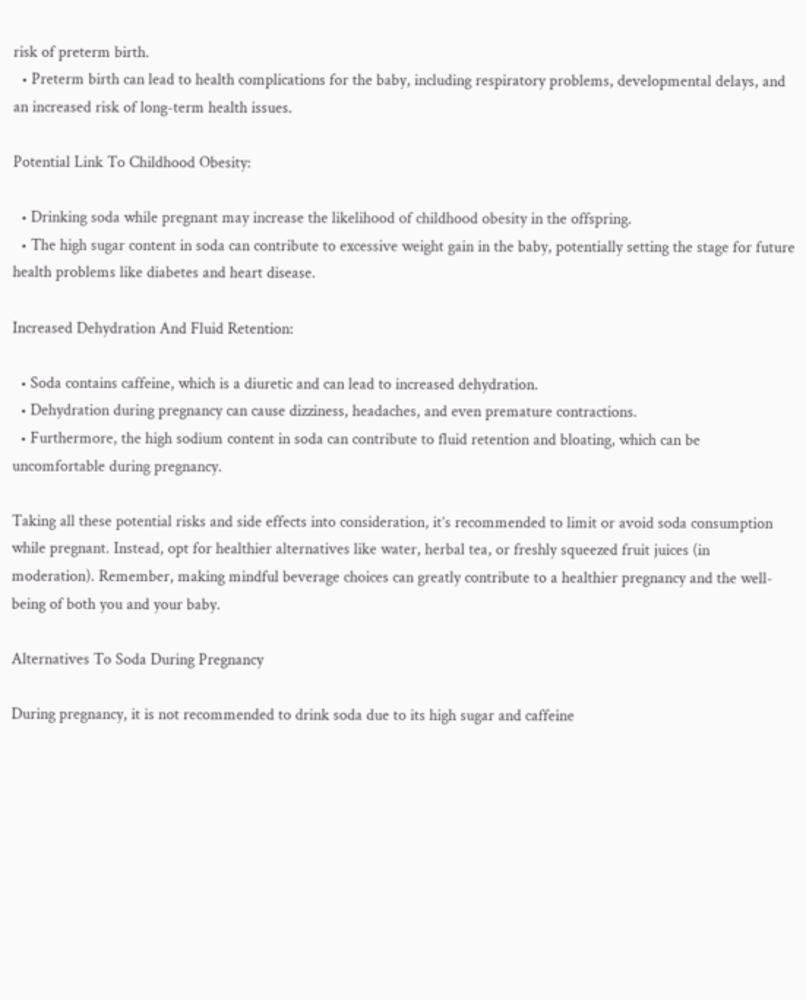risk of preterm birth.
  • Preterm birth can lead to health complications for the baby, including respiratory problems, developmental delays, and an increased risk of long-term health issues.

Potential Link To Childhood Obesity:

  • Drinking soda while pregnant may increase the likelihood of childhood obesity in the offspring.
  • The high sugar content in soda can contribute to excessive weight gain in the baby, potentially setting the stage for future health problems like diabetes and heart disease.

Increased Dehydration And Fluid Retention:

  • Soda contains caffeine, which is a diuretic and can lead to increased dehydration.
  • Dehydration during pregnancy can cause dizziness, headaches, and even premature contractions.
  • Furthermore, the high sodium content in soda can contribute to fluid retention and bloating, which can be uncomfortable during pregnancy.

Taking all these potential risks and side effects into consideration, it’s recommended to limit or avoid soda consumption while pregnant. Instead, opt for healthier alternatives like water, herbal tea, or freshly squeezed fruit juices (in moderation). Remember, making mindful beverage choices can greatly contribute to a healthier pregnancy and the well-being of both you and your baby.

Alternatives To Soda During Pregnancy

During pregnancy, it is not recommended to drink soda due to its high sugar and caffeine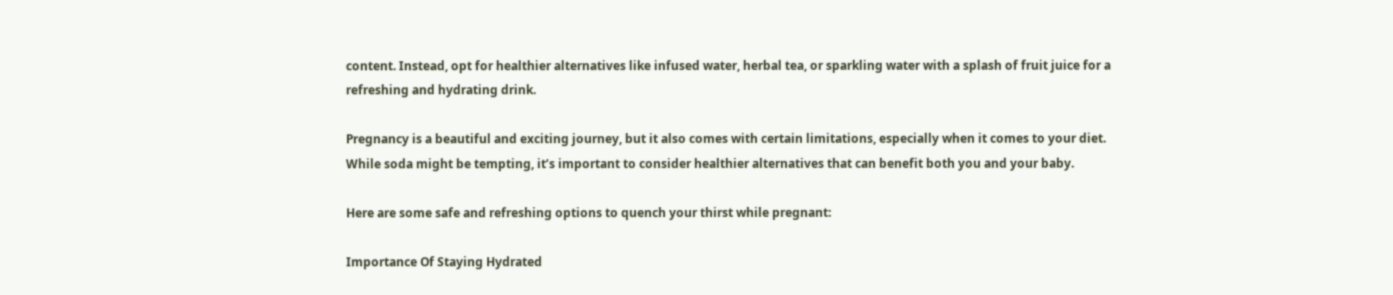content. Instead, opt for healthier alternatives like infused water, herbal tea, or sparkling water with a splash of fruit juice for a refreshing and hydrating drink.

Pregnancy is a beautiful and exciting journey, but it also comes with certain limitations, especially when it comes to your diet. While soda might be tempting, it’s important to consider healthier alternatives that can benefit both you and your baby.

Here are some safe and refreshing options to quench your thirst while pregnant:

Importance Of Staying Hydrated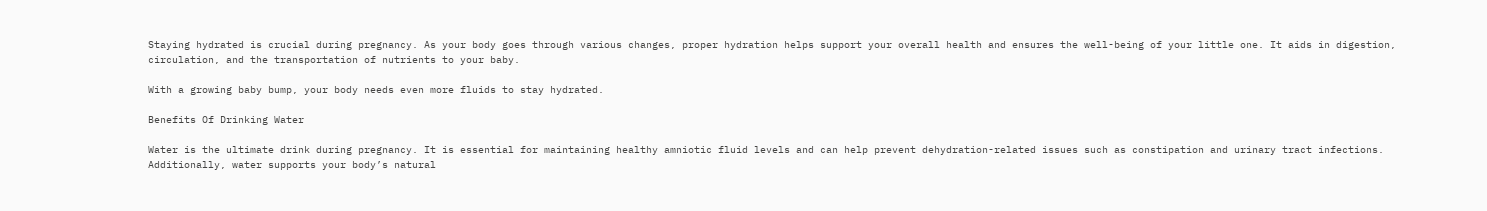Staying hydrated is crucial during pregnancy. As your body goes through various changes, proper hydration helps support your overall health and ensures the well-being of your little one. It aids in digestion, circulation, and the transportation of nutrients to your baby.

With a growing baby bump, your body needs even more fluids to stay hydrated.

Benefits Of Drinking Water

Water is the ultimate drink during pregnancy. It is essential for maintaining healthy amniotic fluid levels and can help prevent dehydration-related issues such as constipation and urinary tract infections. Additionally, water supports your body’s natural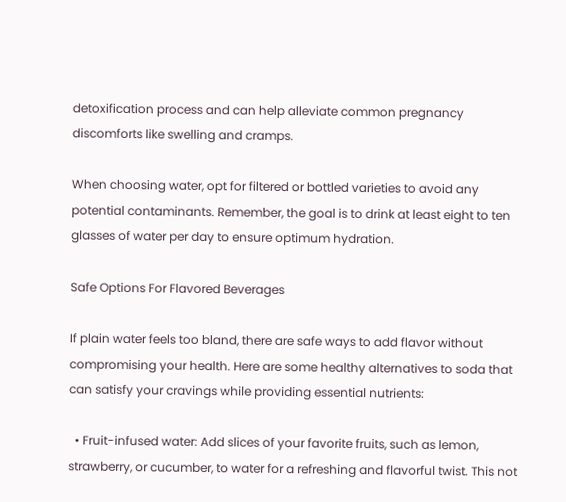detoxification process and can help alleviate common pregnancy discomforts like swelling and cramps.

When choosing water, opt for filtered or bottled varieties to avoid any potential contaminants. Remember, the goal is to drink at least eight to ten glasses of water per day to ensure optimum hydration.

Safe Options For Flavored Beverages

If plain water feels too bland, there are safe ways to add flavor without compromising your health. Here are some healthy alternatives to soda that can satisfy your cravings while providing essential nutrients:

  • Fruit-infused water: Add slices of your favorite fruits, such as lemon, strawberry, or cucumber, to water for a refreshing and flavorful twist. This not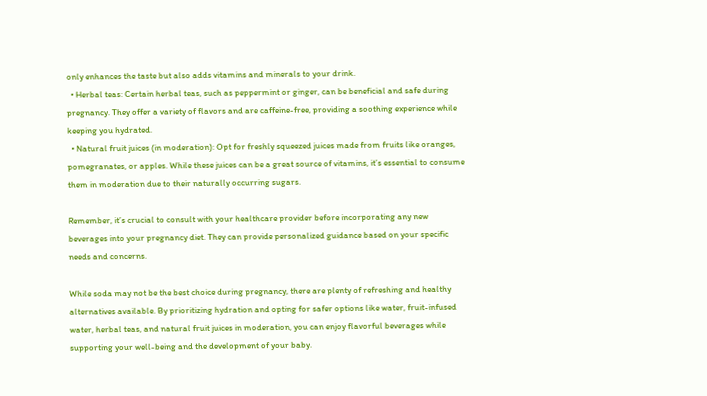only enhances the taste but also adds vitamins and minerals to your drink.
  • Herbal teas: Certain herbal teas, such as peppermint or ginger, can be beneficial and safe during pregnancy. They offer a variety of flavors and are caffeine-free, providing a soothing experience while keeping you hydrated.
  • Natural fruit juices (in moderation): Opt for freshly squeezed juices made from fruits like oranges, pomegranates, or apples. While these juices can be a great source of vitamins, it’s essential to consume them in moderation due to their naturally occurring sugars.

Remember, it’s crucial to consult with your healthcare provider before incorporating any new beverages into your pregnancy diet. They can provide personalized guidance based on your specific needs and concerns.

While soda may not be the best choice during pregnancy, there are plenty of refreshing and healthy alternatives available. By prioritizing hydration and opting for safer options like water, fruit-infused water, herbal teas, and natural fruit juices in moderation, you can enjoy flavorful beverages while supporting your well-being and the development of your baby.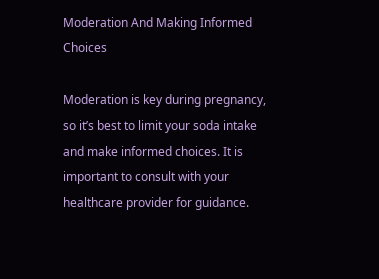Moderation And Making Informed Choices

Moderation is key during pregnancy, so it’s best to limit your soda intake and make informed choices. It is important to consult with your healthcare provider for guidance.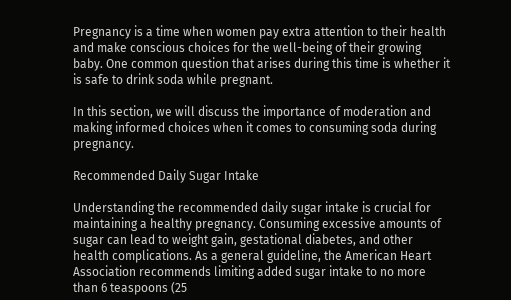Pregnancy is a time when women pay extra attention to their health and make conscious choices for the well-being of their growing baby. One common question that arises during this time is whether it is safe to drink soda while pregnant.

In this section, we will discuss the importance of moderation and making informed choices when it comes to consuming soda during pregnancy.

Recommended Daily Sugar Intake

Understanding the recommended daily sugar intake is crucial for maintaining a healthy pregnancy. Consuming excessive amounts of sugar can lead to weight gain, gestational diabetes, and other health complications. As a general guideline, the American Heart Association recommends limiting added sugar intake to no more than 6 teaspoons (25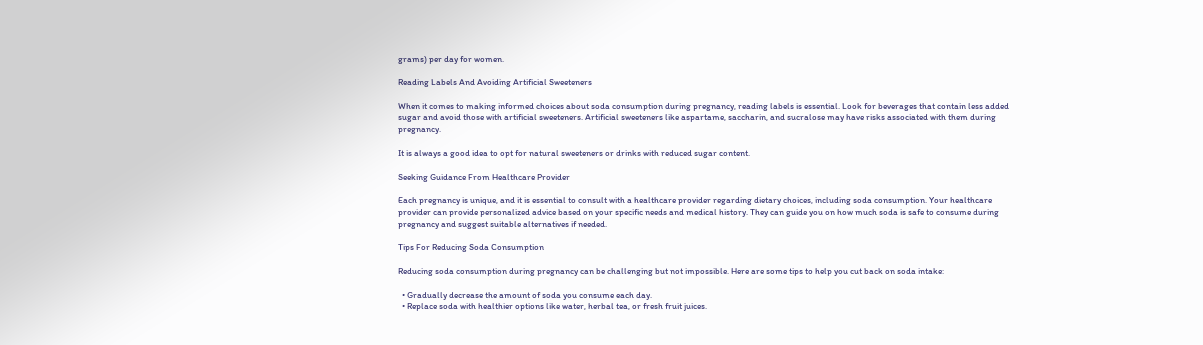grams) per day for women.

Reading Labels And Avoiding Artificial Sweeteners

When it comes to making informed choices about soda consumption during pregnancy, reading labels is essential. Look for beverages that contain less added sugar and avoid those with artificial sweeteners. Artificial sweeteners like aspartame, saccharin, and sucralose may have risks associated with them during pregnancy.

It is always a good idea to opt for natural sweeteners or drinks with reduced sugar content.

Seeking Guidance From Healthcare Provider

Each pregnancy is unique, and it is essential to consult with a healthcare provider regarding dietary choices, including soda consumption. Your healthcare provider can provide personalized advice based on your specific needs and medical history. They can guide you on how much soda is safe to consume during pregnancy and suggest suitable alternatives if needed.

Tips For Reducing Soda Consumption

Reducing soda consumption during pregnancy can be challenging but not impossible. Here are some tips to help you cut back on soda intake:

  • Gradually decrease the amount of soda you consume each day.
  • Replace soda with healthier options like water, herbal tea, or fresh fruit juices.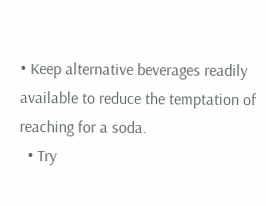• Keep alternative beverages readily available to reduce the temptation of reaching for a soda.
  • Try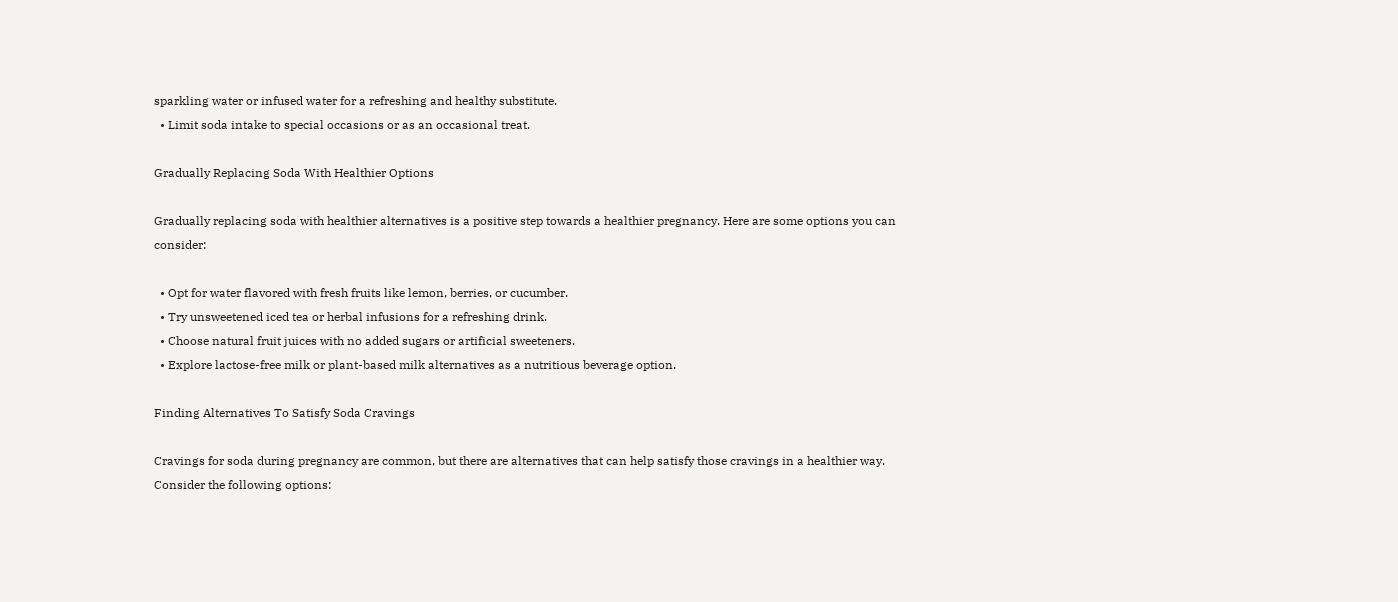sparkling water or infused water for a refreshing and healthy substitute.
  • Limit soda intake to special occasions or as an occasional treat.

Gradually Replacing Soda With Healthier Options

Gradually replacing soda with healthier alternatives is a positive step towards a healthier pregnancy. Here are some options you can consider:

  • Opt for water flavored with fresh fruits like lemon, berries, or cucumber.
  • Try unsweetened iced tea or herbal infusions for a refreshing drink.
  • Choose natural fruit juices with no added sugars or artificial sweeteners.
  • Explore lactose-free milk or plant-based milk alternatives as a nutritious beverage option.

Finding Alternatives To Satisfy Soda Cravings

Cravings for soda during pregnancy are common, but there are alternatives that can help satisfy those cravings in a healthier way. Consider the following options: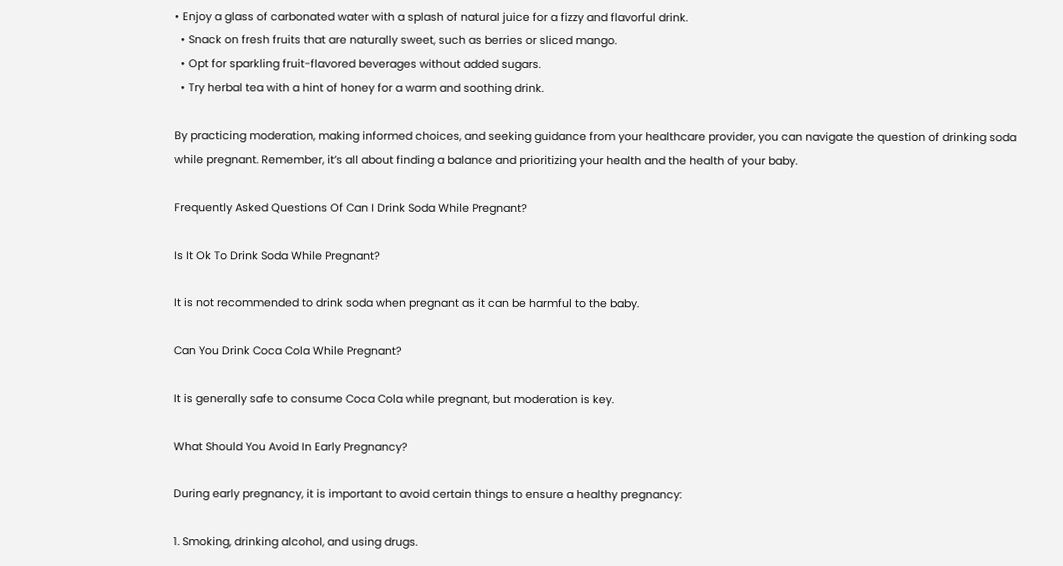• Enjoy a glass of carbonated water with a splash of natural juice for a fizzy and flavorful drink.
  • Snack on fresh fruits that are naturally sweet, such as berries or sliced mango.
  • Opt for sparkling fruit-flavored beverages without added sugars.
  • Try herbal tea with a hint of honey for a warm and soothing drink.

By practicing moderation, making informed choices, and seeking guidance from your healthcare provider, you can navigate the question of drinking soda while pregnant. Remember, it’s all about finding a balance and prioritizing your health and the health of your baby.

Frequently Asked Questions Of Can I Drink Soda While Pregnant?

Is It Ok To Drink Soda While Pregnant?

It is not recommended to drink soda when pregnant as it can be harmful to the baby.

Can You Drink Coca Cola While Pregnant?

It is generally safe to consume Coca Cola while pregnant, but moderation is key.

What Should You Avoid In Early Pregnancy?

During early pregnancy, it is important to avoid certain things to ensure a healthy pregnancy:

1. Smoking, drinking alcohol, and using drugs.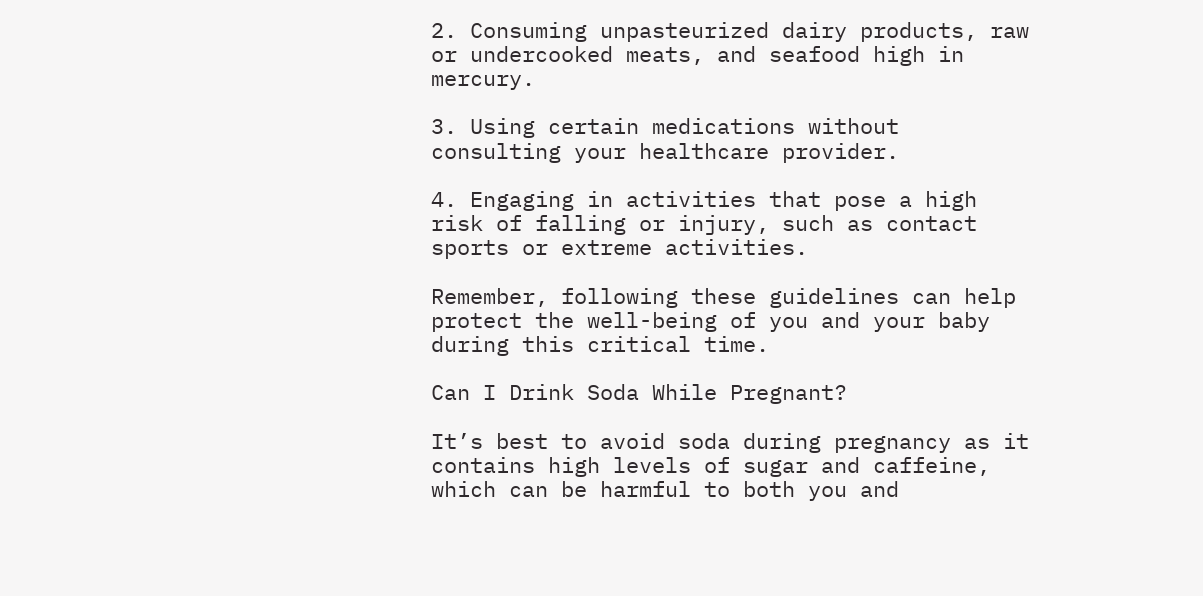2. Consuming unpasteurized dairy products, raw or undercooked meats, and seafood high in mercury.

3. Using certain medications without consulting your healthcare provider.

4. Engaging in activities that pose a high risk of falling or injury, such as contact sports or extreme activities.

Remember, following these guidelines can help protect the well-being of you and your baby during this critical time.

Can I Drink Soda While Pregnant?

It’s best to avoid soda during pregnancy as it contains high levels of sugar and caffeine, which can be harmful to both you and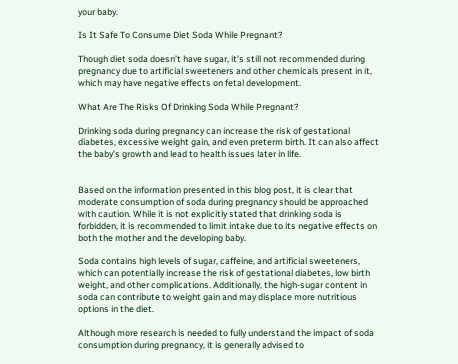your baby.

Is It Safe To Consume Diet Soda While Pregnant?

Though diet soda doesn’t have sugar, it’s still not recommended during pregnancy due to artificial sweeteners and other chemicals present in it, which may have negative effects on fetal development.

What Are The Risks Of Drinking Soda While Pregnant?

Drinking soda during pregnancy can increase the risk of gestational diabetes, excessive weight gain, and even preterm birth. It can also affect the baby’s growth and lead to health issues later in life.


Based on the information presented in this blog post, it is clear that moderate consumption of soda during pregnancy should be approached with caution. While it is not explicitly stated that drinking soda is forbidden, it is recommended to limit intake due to its negative effects on both the mother and the developing baby.

Soda contains high levels of sugar, caffeine, and artificial sweeteners, which can potentially increase the risk of gestational diabetes, low birth weight, and other complications. Additionally, the high-sugar content in soda can contribute to weight gain and may displace more nutritious options in the diet.

Although more research is needed to fully understand the impact of soda consumption during pregnancy, it is generally advised to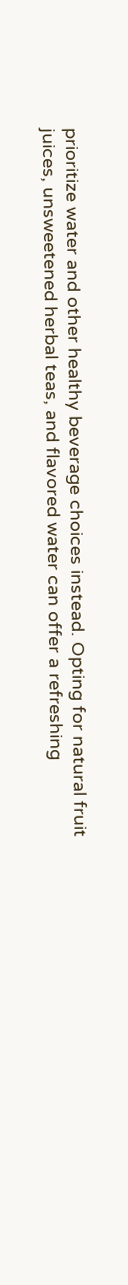prioritize water and other healthy beverage choices instead. Opting for natural fruit juices, unsweetened herbal teas, and flavored water can offer a refreshing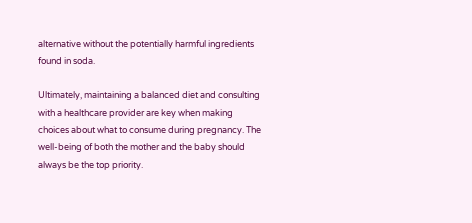alternative without the potentially harmful ingredients found in soda.

Ultimately, maintaining a balanced diet and consulting with a healthcare provider are key when making choices about what to consume during pregnancy. The well-being of both the mother and the baby should always be the top priority.